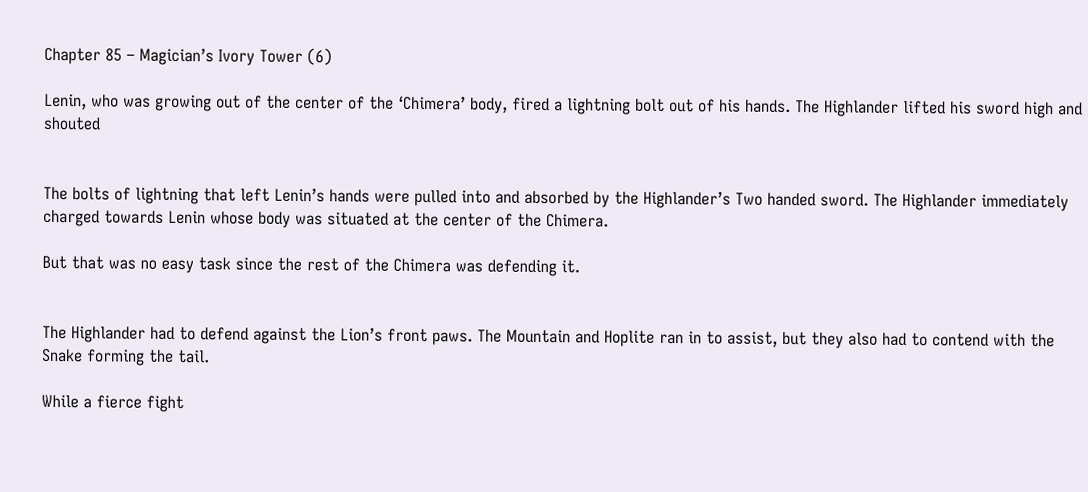Chapter 85 – Magician’s Ivory Tower (6)

Lenin, who was growing out of the center of the ‘Chimera’ body, fired a lightning bolt out of his hands. The Highlander lifted his sword high and shouted


The bolts of lightning that left Lenin’s hands were pulled into and absorbed by the Highlander’s Two handed sword. The Highlander immediately charged towards Lenin whose body was situated at the center of the Chimera.

But that was no easy task since the rest of the Chimera was defending it.


The Highlander had to defend against the Lion’s front paws. The Mountain and Hoplite ran in to assist, but they also had to contend with the Snake forming the tail.

While a fierce fight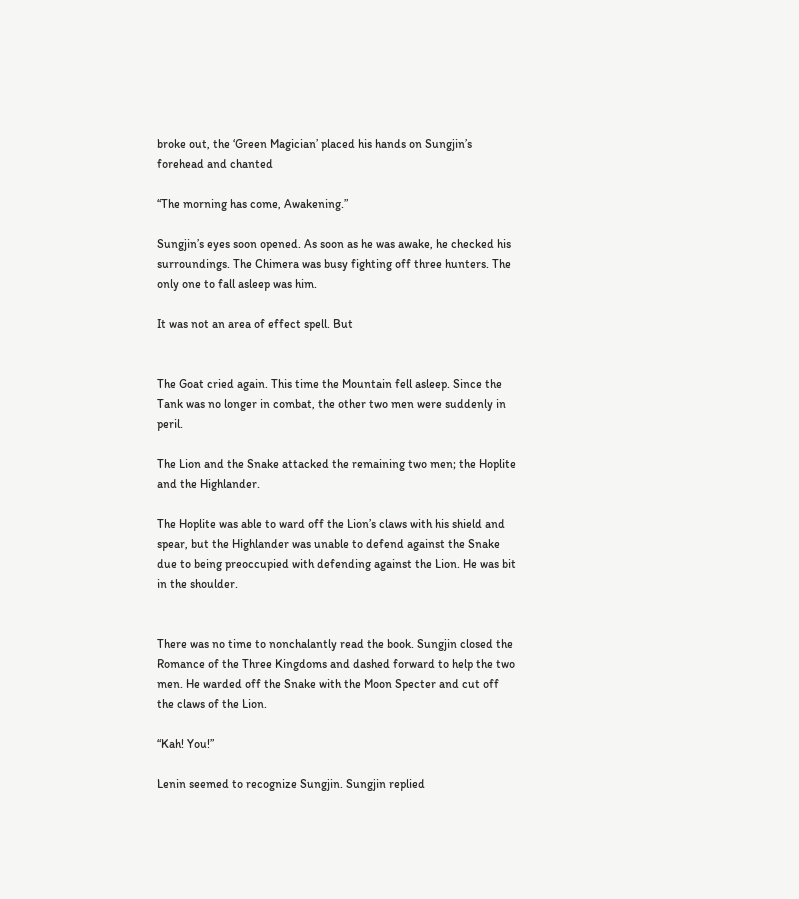broke out, the ‘Green Magician’ placed his hands on Sungjin’s forehead and chanted

“The morning has come, Awakening.”

Sungjin’s eyes soon opened. As soon as he was awake, he checked his surroundings. The Chimera was busy fighting off three hunters. The only one to fall asleep was him.

It was not an area of effect spell. But


The Goat cried again. This time the Mountain fell asleep. Since the Tank was no longer in combat, the other two men were suddenly in peril.

The Lion and the Snake attacked the remaining two men; the Hoplite and the Highlander.

The Hoplite was able to ward off the Lion’s claws with his shield and spear, but the Highlander was unable to defend against the Snake due to being preoccupied with defending against the Lion. He was bit in the shoulder.


There was no time to nonchalantly read the book. Sungjin closed the Romance of the Three Kingdoms and dashed forward to help the two men. He warded off the Snake with the Moon Specter and cut off the claws of the Lion.

“Kah! You!”

Lenin seemed to recognize Sungjin. Sungjin replied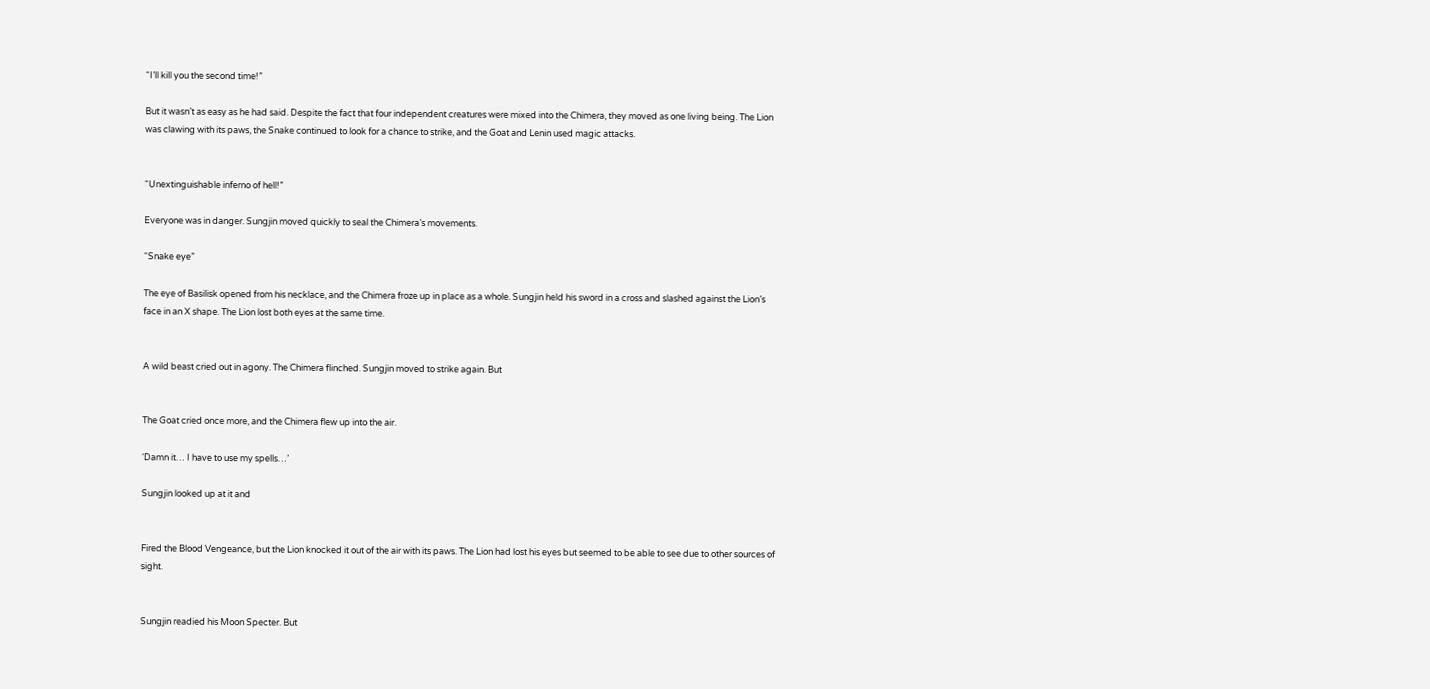“I’ll kill you the second time!”

But it wasn’t as easy as he had said. Despite the fact that four independent creatures were mixed into the Chimera, they moved as one living being. The Lion was clawing with its paws, the Snake continued to look for a chance to strike, and the Goat and Lenin used magic attacks.


“Unextinguishable inferno of hell!”

Everyone was in danger. Sungjin moved quickly to seal the Chimera’s movements.

“Snake eye”

The eye of Basilisk opened from his necklace, and the Chimera froze up in place as a whole. Sungjin held his sword in a cross and slashed against the Lion’s face in an X shape. The Lion lost both eyes at the same time.


A wild beast cried out in agony. The Chimera flinched. Sungjin moved to strike again. But


The Goat cried once more, and the Chimera flew up into the air.

‘Damn it… I have to use my spells…’

Sungjin looked up at it and


Fired the Blood Vengeance, but the Lion knocked it out of the air with its paws. The Lion had lost his eyes but seemed to be able to see due to other sources of sight.


Sungjin readied his Moon Specter. But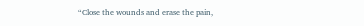“Close the wounds and erase the pain,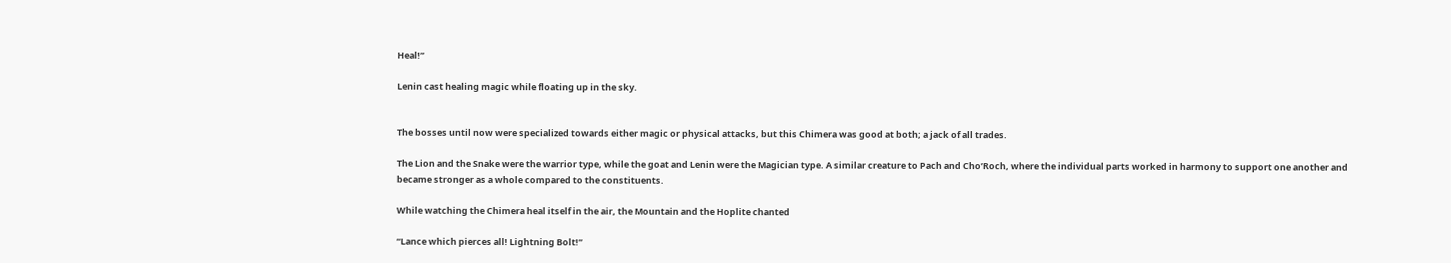Heal!”

Lenin cast healing magic while floating up in the sky.


The bosses until now were specialized towards either magic or physical attacks, but this Chimera was good at both; a jack of all trades.

The Lion and the Snake were the warrior type, while the goat and Lenin were the Magician type. A similar creature to Pach and Cho’Roch, where the individual parts worked in harmony to support one another and became stronger as a whole compared to the constituents.

While watching the Chimera heal itself in the air, the Mountain and the Hoplite chanted

“Lance which pierces all! Lightning Bolt!”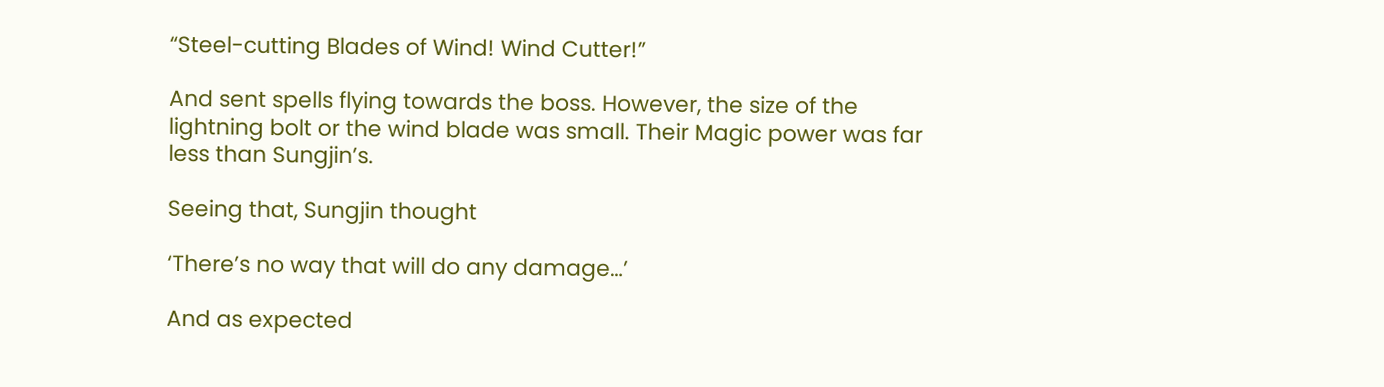“Steel-cutting Blades of Wind! Wind Cutter!”

And sent spells flying towards the boss. However, the size of the lightning bolt or the wind blade was small. Their Magic power was far less than Sungjin’s.

Seeing that, Sungjin thought

‘There’s no way that will do any damage…’

And as expected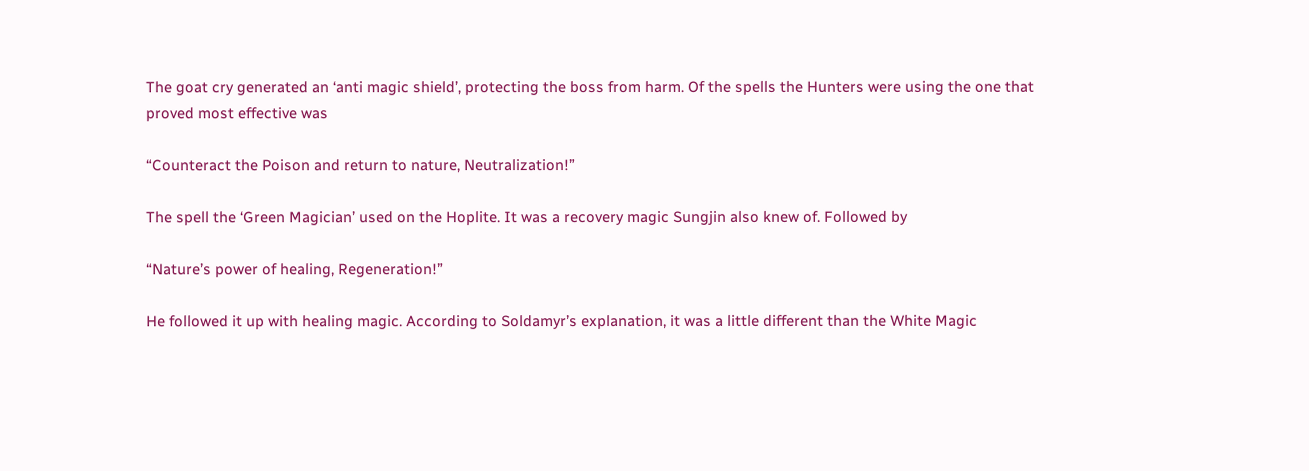The goat cry generated an ‘anti magic shield’, protecting the boss from harm. Of the spells the Hunters were using the one that proved most effective was

“Counteract the Poison and return to nature, Neutralization!”

The spell the ‘Green Magician’ used on the Hoplite. It was a recovery magic Sungjin also knew of. Followed by

“Nature’s power of healing, Regeneration!”

He followed it up with healing magic. According to Soldamyr’s explanation, it was a little different than the White Magic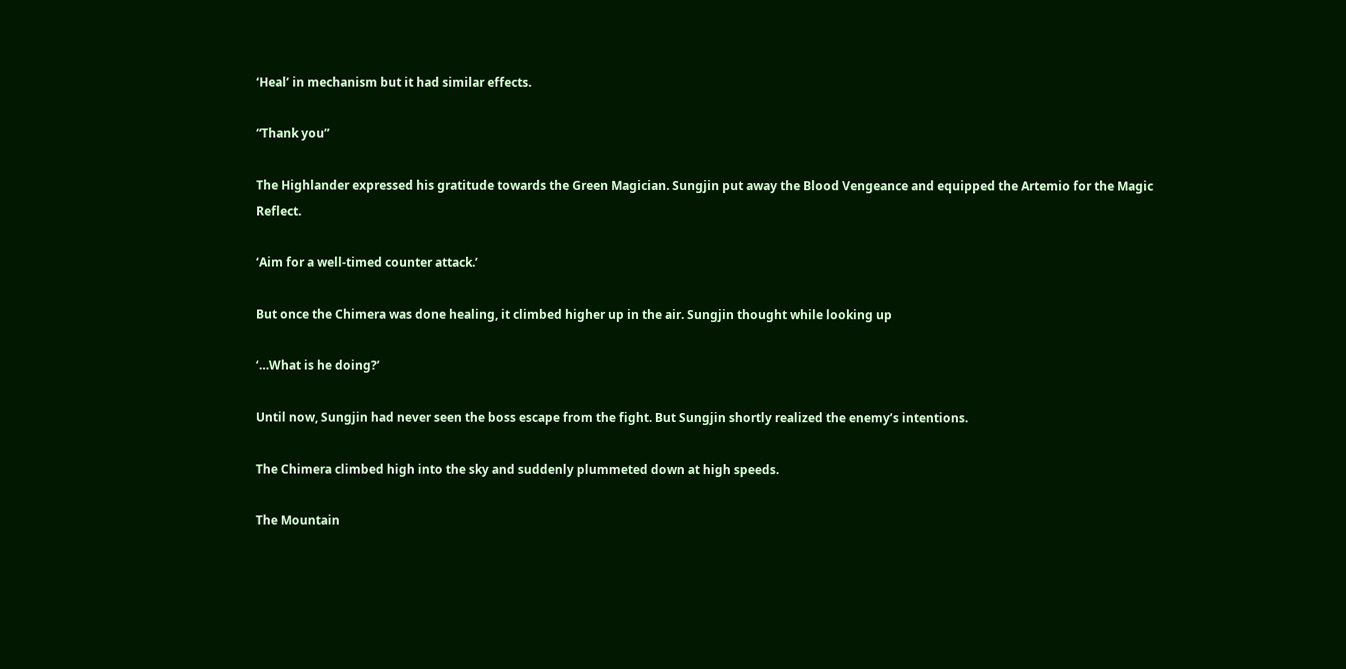‘Heal’ in mechanism but it had similar effects.

“Thank you”

The Highlander expressed his gratitude towards the Green Magician. Sungjin put away the Blood Vengeance and equipped the Artemio for the Magic Reflect.

‘Aim for a well-timed counter attack.’

But once the Chimera was done healing, it climbed higher up in the air. Sungjin thought while looking up

‘…What is he doing?’

Until now, Sungjin had never seen the boss escape from the fight. But Sungjin shortly realized the enemy’s intentions.

The Chimera climbed high into the sky and suddenly plummeted down at high speeds.

The Mountain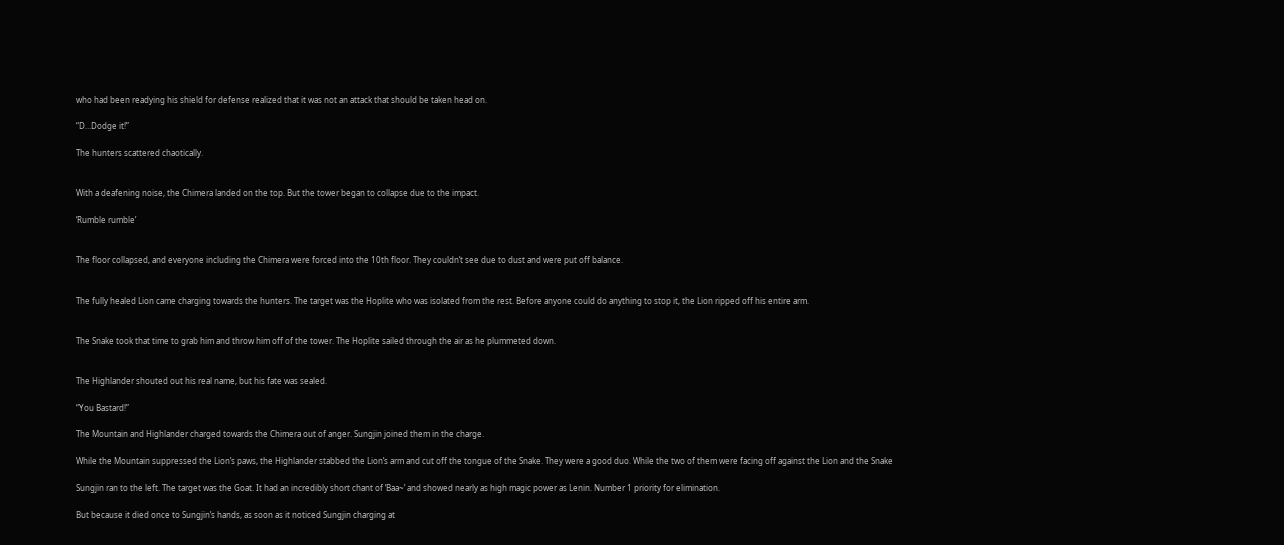who had been readying his shield for defense realized that it was not an attack that should be taken head on.

“D…Dodge it!”

The hunters scattered chaotically.


With a deafening noise, the Chimera landed on the top. But the tower began to collapse due to the impact.

‘Rumble rumble’


The floor collapsed, and everyone including the Chimera were forced into the 10th floor. They couldn’t see due to dust and were put off balance.


The fully healed Lion came charging towards the hunters. The target was the Hoplite who was isolated from the rest. Before anyone could do anything to stop it, the Lion ripped off his entire arm.


The Snake took that time to grab him and throw him off of the tower. The Hoplite sailed through the air as he plummeted down.


The Highlander shouted out his real name, but his fate was sealed.

“You Bastard!”

The Mountain and Highlander charged towards the Chimera out of anger. Sungjin joined them in the charge.

While the Mountain suppressed the Lion’s paws, the Highlander stabbed the Lion’s arm and cut off the tongue of the Snake. They were a good duo. While the two of them were facing off against the Lion and the Snake

Sungjin ran to the left. The target was the Goat. It had an incredibly short chant of ‘Baa~’ and showed nearly as high magic power as Lenin. Number 1 priority for elimination.

But because it died once to Sungjin’s hands, as soon as it noticed Sungjin charging at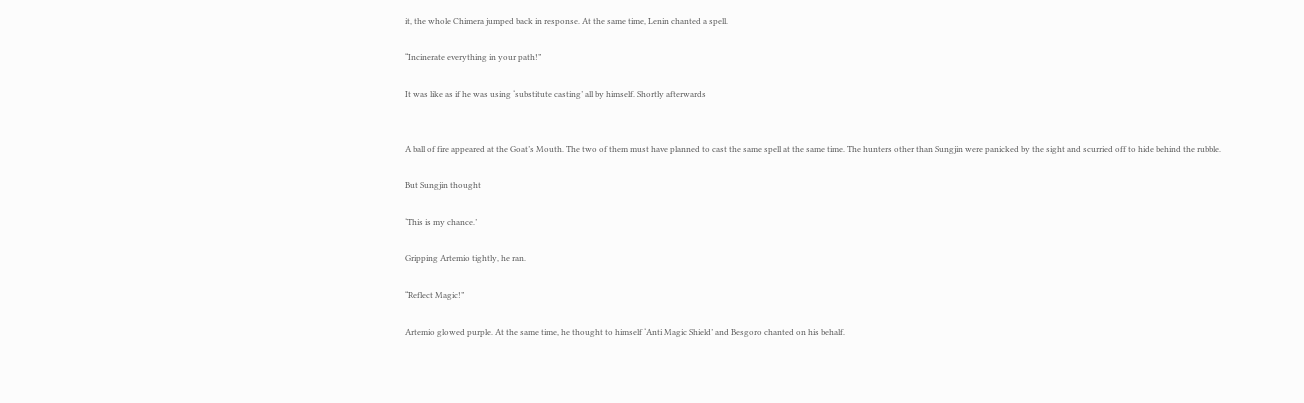it, the whole Chimera jumped back in response. At the same time, Lenin chanted a spell.

“Incinerate everything in your path!”

It was like as if he was using ‘substitute casting’ all by himself. Shortly afterwards


A ball of fire appeared at the Goat’s Mouth. The two of them must have planned to cast the same spell at the same time. The hunters other than Sungjin were panicked by the sight and scurried off to hide behind the rubble.

But Sungjin thought

‘This is my chance.’

Gripping Artemio tightly, he ran.

“Reflect Magic!”

Artemio glowed purple. At the same time, he thought to himself ‘Anti Magic Shield’ and Besgoro chanted on his behalf.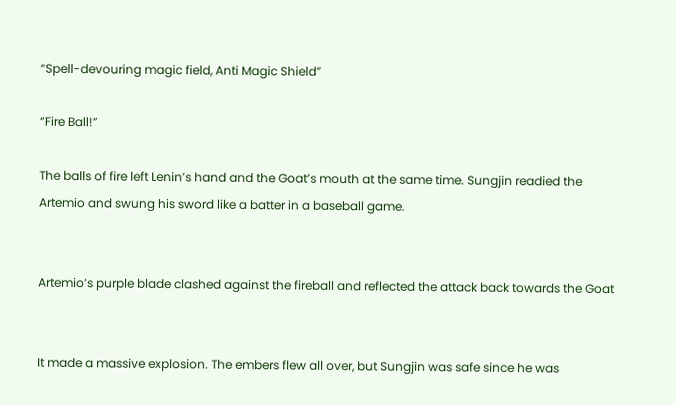“Spell-devouring magic field, Anti Magic Shield”

“Fire Ball!”

The balls of fire left Lenin’s hand and the Goat’s mouth at the same time. Sungjin readied the Artemio and swung his sword like a batter in a baseball game.


Artemio’s purple blade clashed against the fireball and reflected the attack back towards the Goat


It made a massive explosion. The embers flew all over, but Sungjin was safe since he was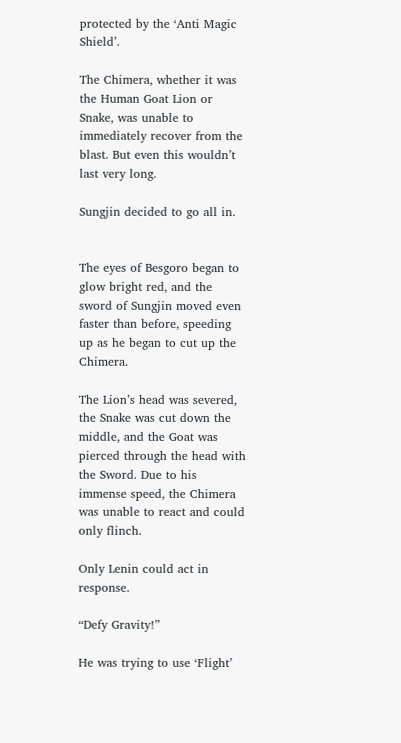protected by the ‘Anti Magic Shield’.

The Chimera, whether it was the Human Goat Lion or Snake, was unable to immediately recover from the blast. But even this wouldn’t last very long.

Sungjin decided to go all in.


The eyes of Besgoro began to glow bright red, and the sword of Sungjin moved even faster than before, speeding up as he began to cut up the Chimera.

The Lion’s head was severed, the Snake was cut down the middle, and the Goat was pierced through the head with the Sword. Due to his immense speed, the Chimera was unable to react and could only flinch.

Only Lenin could act in response.

“Defy Gravity!”

He was trying to use ‘Flight’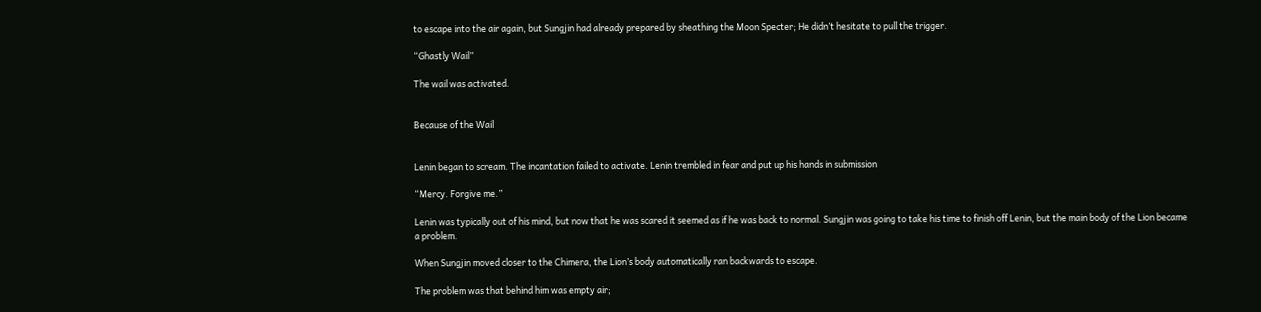to escape into the air again, but Sungjin had already prepared by sheathing the Moon Specter; He didn’t hesitate to pull the trigger.

“Ghastly Wail”

The wail was activated.


Because of the Wail


Lenin began to scream. The incantation failed to activate. Lenin trembled in fear and put up his hands in submission

“Mercy. Forgive me.”

Lenin was typically out of his mind, but now that he was scared it seemed as if he was back to normal. Sungjin was going to take his time to finish off Lenin, but the main body of the Lion became a problem.

When Sungjin moved closer to the Chimera, the Lion’s body automatically ran backwards to escape.

The problem was that behind him was empty air;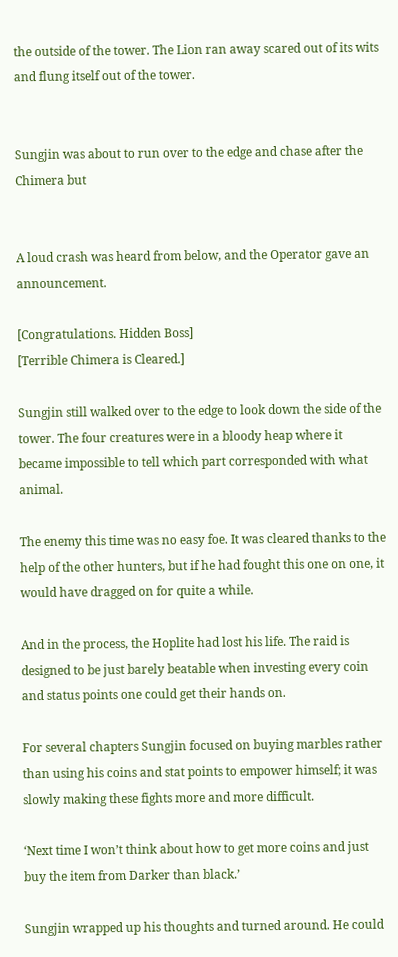the outside of the tower. The Lion ran away scared out of its wits and flung itself out of the tower.


Sungjin was about to run over to the edge and chase after the Chimera but


A loud crash was heard from below, and the Operator gave an announcement.

[Congratulations. Hidden Boss]
[Terrible Chimera is Cleared.]

Sungjin still walked over to the edge to look down the side of the tower. The four creatures were in a bloody heap where it became impossible to tell which part corresponded with what animal.

The enemy this time was no easy foe. It was cleared thanks to the help of the other hunters, but if he had fought this one on one, it would have dragged on for quite a while.

And in the process, the Hoplite had lost his life. The raid is designed to be just barely beatable when investing every coin and status points one could get their hands on.

For several chapters Sungjin focused on buying marbles rather than using his coins and stat points to empower himself; it was slowly making these fights more and more difficult.

‘Next time I won’t think about how to get more coins and just buy the item from Darker than black.’

Sungjin wrapped up his thoughts and turned around. He could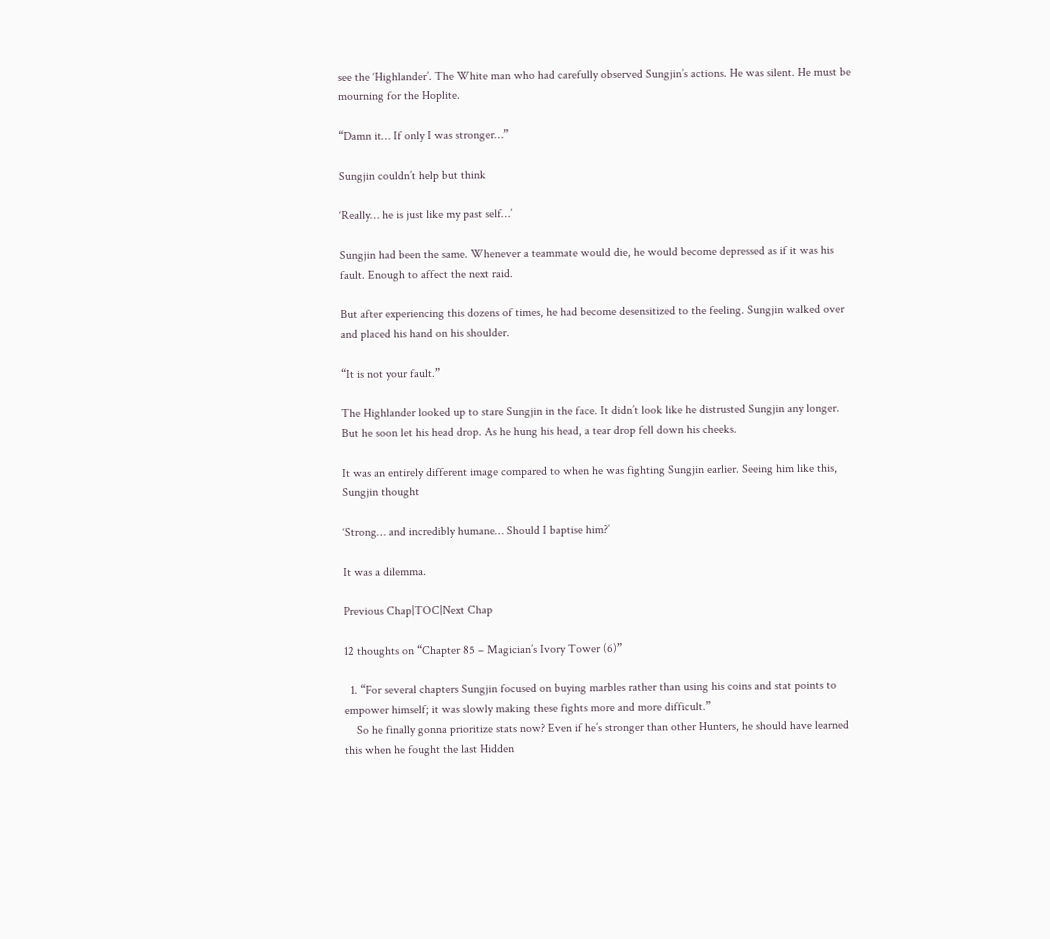see the ‘Highlander’. The White man who had carefully observed Sungjin’s actions. He was silent. He must be mourning for the Hoplite.

“Damn it… If only I was stronger…”

Sungjin couldn’t help but think

‘Really… he is just like my past self…’

Sungjin had been the same. Whenever a teammate would die, he would become depressed as if it was his fault. Enough to affect the next raid.

But after experiencing this dozens of times, he had become desensitized to the feeling. Sungjin walked over and placed his hand on his shoulder.

“It is not your fault.”

The Highlander looked up to stare Sungjin in the face. It didn’t look like he distrusted Sungjin any longer. But he soon let his head drop. As he hung his head, a tear drop fell down his cheeks.

It was an entirely different image compared to when he was fighting Sungjin earlier. Seeing him like this, Sungjin thought

‘Strong… and incredibly humane… Should I baptise him?’

It was a dilemma.

Previous Chap|TOC|Next Chap

12 thoughts on “Chapter 85 – Magician’s Ivory Tower (6)”

  1. “For several chapters Sungjin focused on buying marbles rather than using his coins and stat points to empower himself; it was slowly making these fights more and more difficult.”
    So he finally gonna prioritize stats now? Even if he’s stronger than other Hunters, he should have learned this when he fought the last Hidden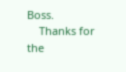Boss.
    Thanks for the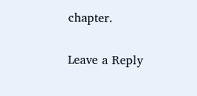chapter.

Leave a Reply